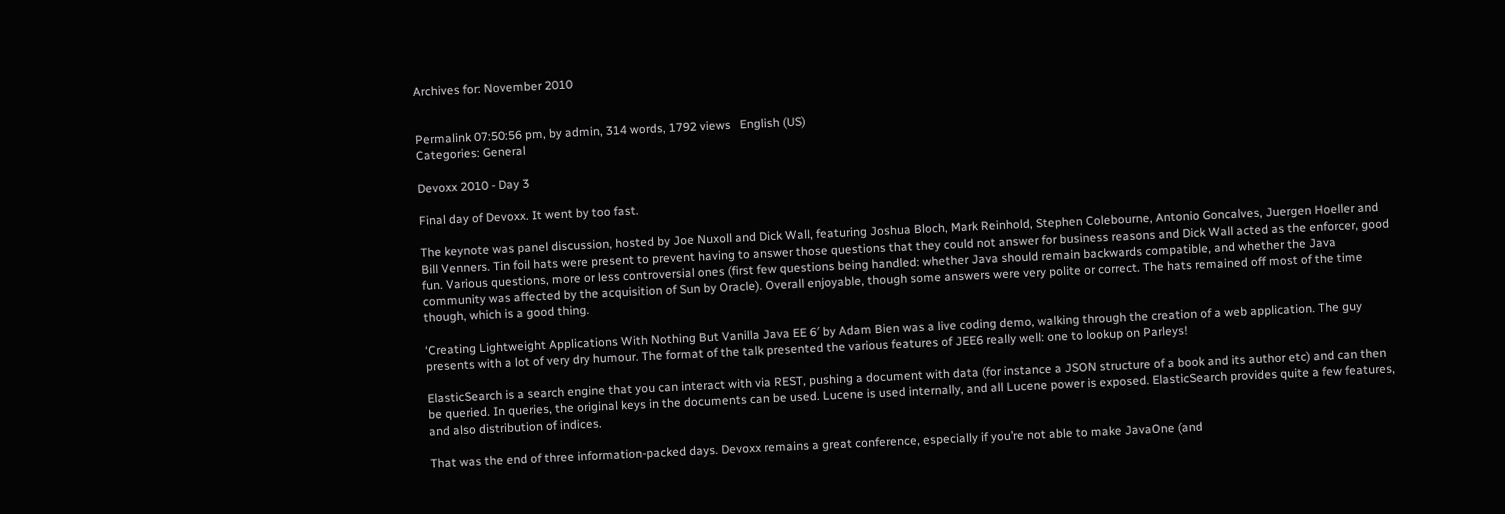Archives for: November 2010


Permalink 07:50:56 pm, by admin, 314 words, 1792 views   English (US)
Categories: General

Devoxx 2010 - Day 3

Final day of Devoxx. It went by too fast.

The keynote was panel discussion, hosted by Joe Nuxoll and Dick Wall, featuring Joshua Bloch, Mark Reinhold, Stephen Colebourne, Antonio Goncalves, Juergen Hoeller and Bill Venners. Tin foil hats were present to prevent having to answer those questions that they could not answer for business reasons and Dick Wall acted as the enforcer, good fun. Various questions, more or less controversial ones (first few questions being handled: whether Java should remain backwards compatible, and whether the Java community was affected by the acquisition of Sun by Oracle). Overall enjoyable, though some answers were very polite or correct. The hats remained off most of the time though, which is a good thing.

‘Creating Lightweight Applications With Nothing But Vanilla Java EE 6′ by Adam Bien was a live coding demo, walking through the creation of a web application. The guy presents with a lot of very dry humour. The format of the talk presented the various features of JEE6 really well: one to lookup on Parleys!

ElasticSearch is a search engine that you can interact with via REST, pushing a document with data (for instance a JSON structure of a book and its author etc) and can then be queried. In queries, the original keys in the documents can be used. Lucene is used internally, and all Lucene power is exposed. ElasticSearch provides quite a few features, and also distribution of indices.

That was the end of three information-packed days. Devoxx remains a great conference, especially if you’re not able to make JavaOne (and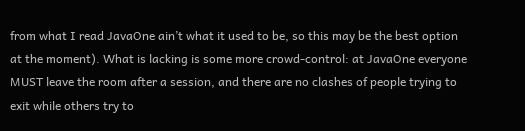from what I read JavaOne ain’t what it used to be, so this may be the best option at the moment). What is lacking is some more crowd-control: at JavaOne everyone MUST leave the room after a session, and there are no clashes of people trying to exit while others try to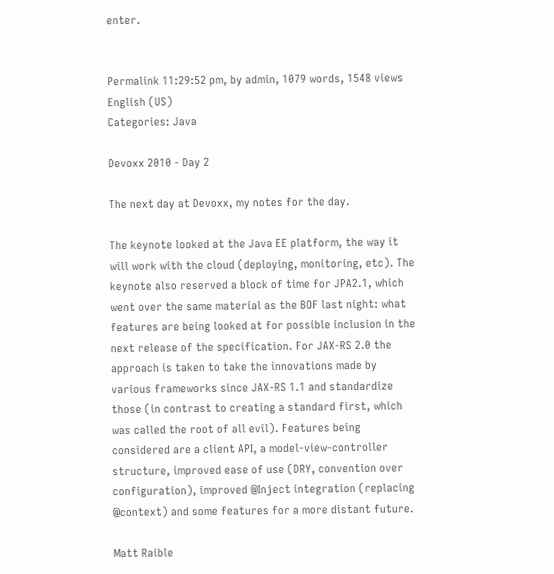enter.


Permalink 11:29:52 pm, by admin, 1079 words, 1548 views   English (US)
Categories: Java

Devoxx 2010 - Day 2

The next day at Devoxx, my notes for the day.

The keynote looked at the Java EE platform, the way it will work with the cloud (deploying, monitoring, etc). The keynote also reserved a block of time for JPA2.1, which went over the same material as the BOF last night: what features are being looked at for possible inclusion in the next release of the specification. For JAX-RS 2.0 the approach is taken to take the innovations made by various frameworks since JAX-RS 1.1 and standardize those (in contrast to creating a standard first, which was called the root of all evil). Features being considered are a client API, a model-view-controller structure, improved ease of use (DRY, convention over configuration), improved @Inject integration (replacing @context) and some features for a more distant future.

Matt Raible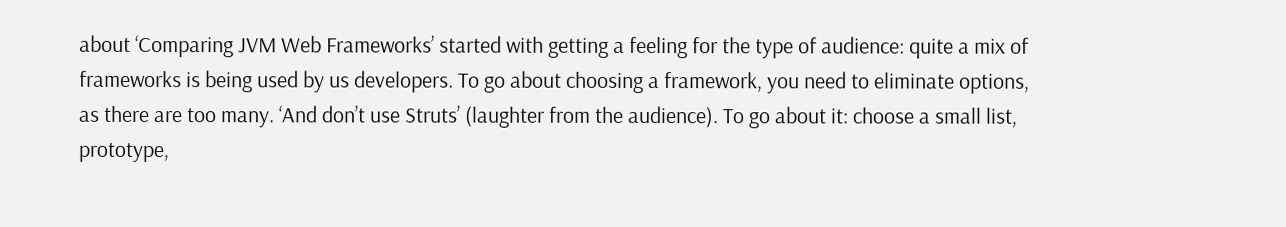about ‘Comparing JVM Web Frameworks’ started with getting a feeling for the type of audience: quite a mix of frameworks is being used by us developers. To go about choosing a framework, you need to eliminate options, as there are too many. ‘And don’t use Struts’ (laughter from the audience). To go about it: choose a small list, prototype,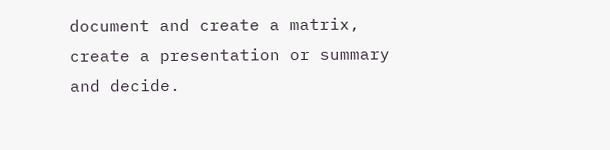document and create a matrix, create a presentation or summary and decide.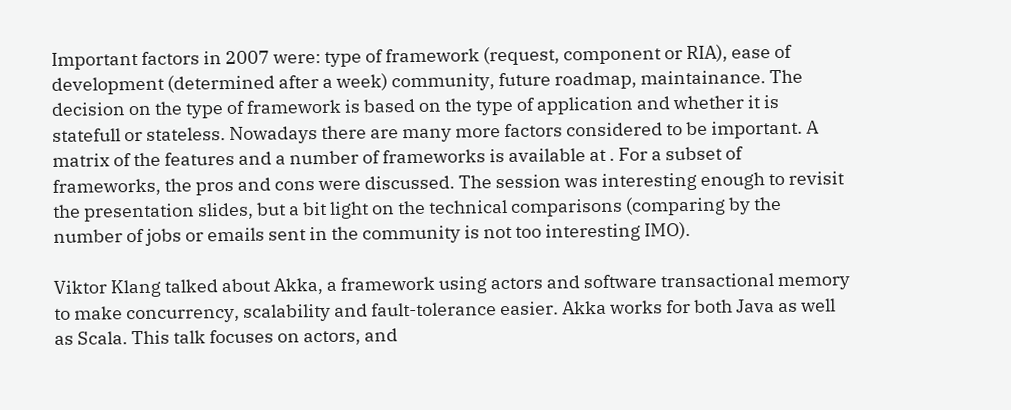Important factors in 2007 were: type of framework (request, component or RIA), ease of development (determined after a week) community, future roadmap, maintainance. The decision on the type of framework is based on the type of application and whether it is statefull or stateless. Nowadays there are many more factors considered to be important. A matrix of the features and a number of frameworks is available at . For a subset of frameworks, the pros and cons were discussed. The session was interesting enough to revisit the presentation slides, but a bit light on the technical comparisons (comparing by the number of jobs or emails sent in the community is not too interesting IMO).

Viktor Klang talked about Akka, a framework using actors and software transactional memory to make concurrency, scalability and fault-tolerance easier. Akka works for both Java as well as Scala. This talk focuses on actors, and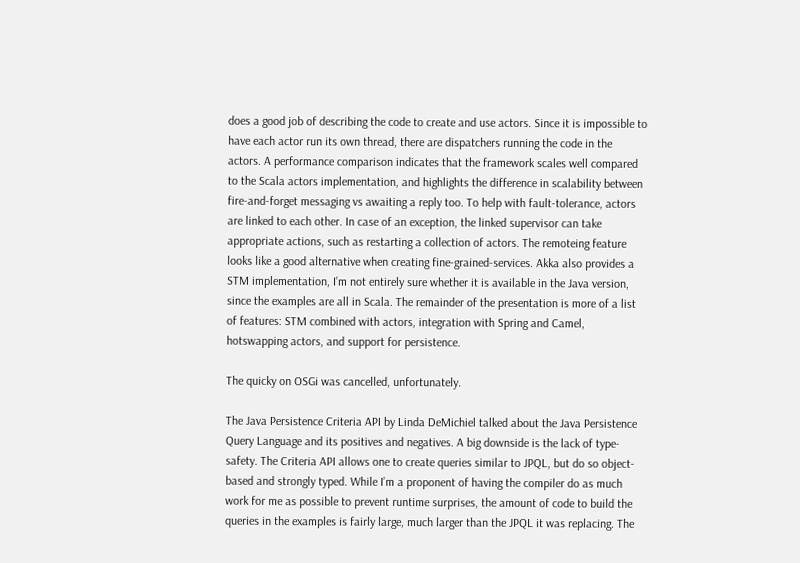does a good job of describing the code to create and use actors. Since it is impossible to have each actor run its own thread, there are dispatchers running the code in the actors. A performance comparison indicates that the framework scales well compared to the Scala actors implementation, and highlights the difference in scalability between fire-and-forget messaging vs awaiting a reply too. To help with fault-tolerance, actors are linked to each other. In case of an exception, the linked supervisor can take appropriate actions, such as restarting a collection of actors. The remoteing feature looks like a good alternative when creating fine-grained-services. Akka also provides a STM implementation, I’m not entirely sure whether it is available in the Java version, since the examples are all in Scala. The remainder of the presentation is more of a list of features: STM combined with actors, integration with Spring and Camel, hotswapping actors, and support for persistence.

The quicky on OSGi was cancelled, unfortunately.

The Java Persistence Criteria API by Linda DeMichiel talked about the Java Persistence Query Language and its positives and negatives. A big downside is the lack of type-safety. The Criteria API allows one to create queries similar to JPQL, but do so object-based and strongly typed. While I’m a proponent of having the compiler do as much work for me as possible to prevent runtime surprises, the amount of code to build the queries in the examples is fairly large, much larger than the JPQL it was replacing. The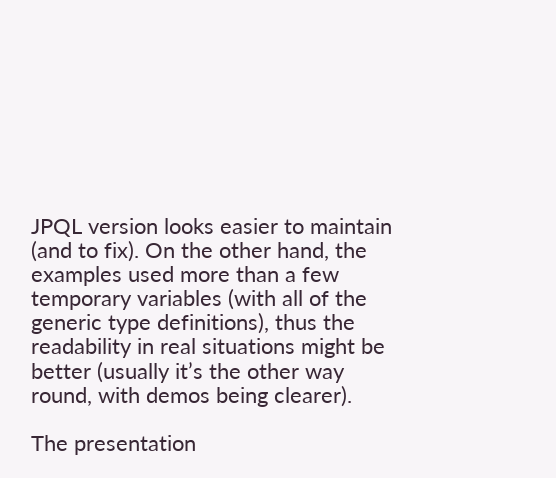JPQL version looks easier to maintain (and to fix). On the other hand, the examples used more than a few temporary variables (with all of the generic type definitions), thus the readability in real situations might be better (usually it’s the other way round, with demos being clearer).

The presentation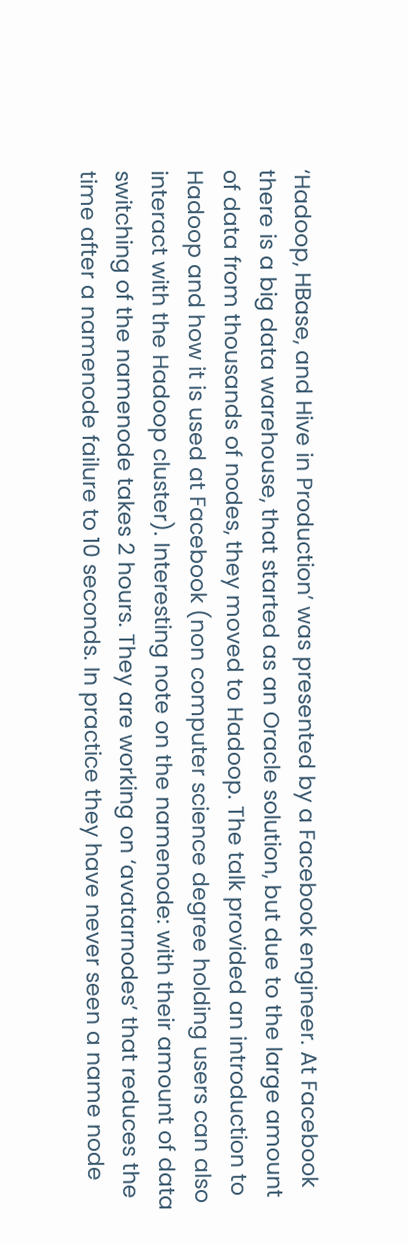‘Hadoop, HBase, and Hive in Production’ was presented by a Facebook engineer. At Facebook there is a big data warehouse, that started as an Oracle solution, but due to the large amount of data from thousands of nodes, they moved to Hadoop. The talk provided an introduction to Hadoop and how it is used at Facebook (non computer science degree holding users can also interact with the Hadoop cluster). Interesting note on the namenode: with their amount of data switching of the namenode takes 2 hours. They are working on ‘avatarnodes’ that reduces the time after a namenode failure to 10 seconds. In practice they have never seen a name node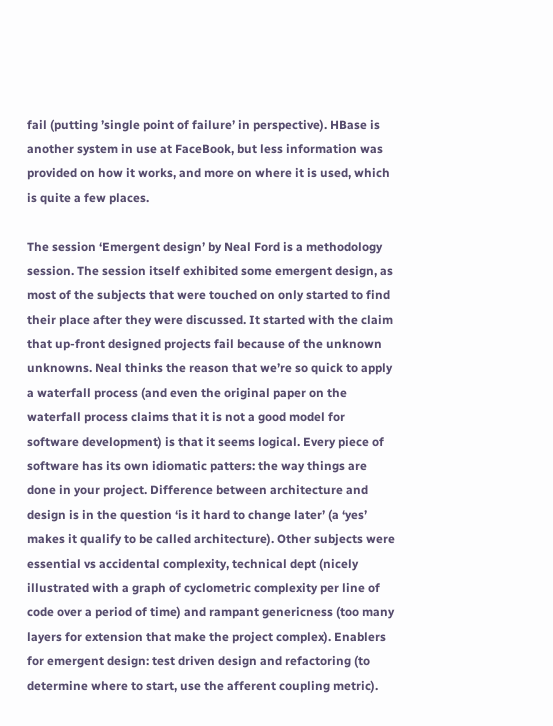fail (putting ’single point of failure’ in perspective). HBase is another system in use at FaceBook, but less information was provided on how it works, and more on where it is used, which is quite a few places.

The session ‘Emergent design’ by Neal Ford is a methodology session. The session itself exhibited some emergent design, as most of the subjects that were touched on only started to find their place after they were discussed. It started with the claim that up-front designed projects fail because of the unknown unknowns. Neal thinks the reason that we’re so quick to apply a waterfall process (and even the original paper on the waterfall process claims that it is not a good model for software development) is that it seems logical. Every piece of software has its own idiomatic patters: the way things are done in your project. Difference between architecture and design is in the question ‘is it hard to change later’ (a ‘yes’ makes it qualify to be called architecture). Other subjects were essential vs accidental complexity, technical dept (nicely illustrated with a graph of cyclometric complexity per line of code over a period of time) and rampant genericness (too many layers for extension that make the project complex). Enablers for emergent design: test driven design and refactoring (to determine where to start, use the afferent coupling metric).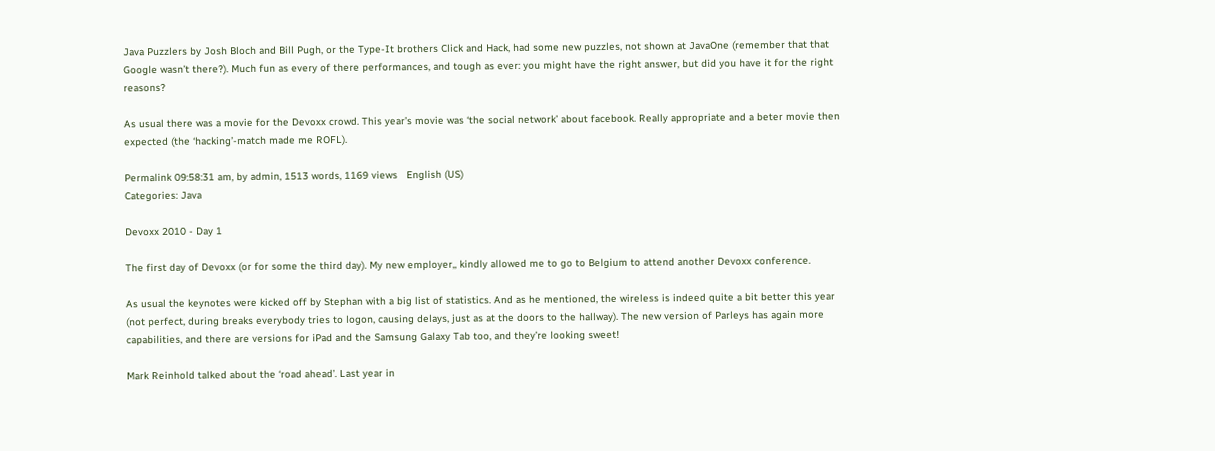Java Puzzlers by Josh Bloch and Bill Pugh, or the Type-It brothers Click and Hack, had some new puzzles, not shown at JavaOne (remember that that Google wasn’t there?). Much fun as every of there performances, and tough as ever: you might have the right answer, but did you have it for the right reasons?

As usual there was a movie for the Devoxx crowd. This year’s movie was ‘the social network’ about facebook. Really appropriate and a beter movie then expected (the ‘hacking’-match made me ROFL).

Permalink 09:58:31 am, by admin, 1513 words, 1169 views   English (US)
Categories: Java

Devoxx 2010 - Day 1

The first day of Devoxx (or for some the third day). My new employer,, kindly allowed me to go to Belgium to attend another Devoxx conference.

As usual the keynotes were kicked off by Stephan with a big list of statistics. And as he mentioned, the wireless is indeed quite a bit better this year (not perfect, during breaks everybody tries to logon, causing delays, just as at the doors to the hallway). The new version of Parleys has again more capabilities, and there are versions for iPad and the Samsung Galaxy Tab too, and they’re looking sweet!

Mark Reinhold talked about the ‘road ahead’. Last year in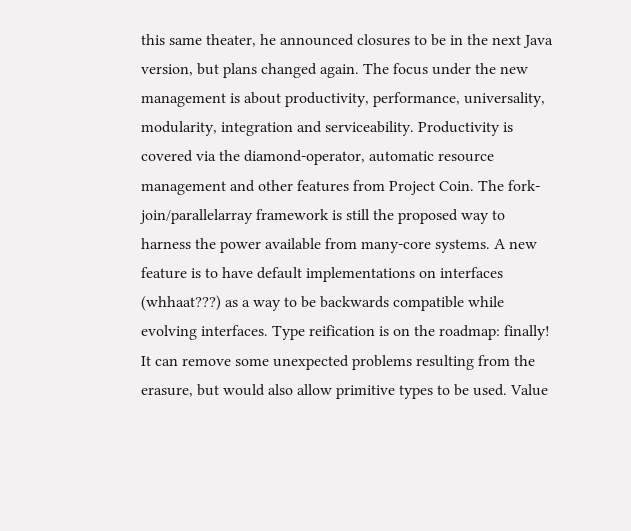this same theater, he announced closures to be in the next Java version, but plans changed again. The focus under the new management is about productivity, performance, universality, modularity, integration and serviceability. Productivity is covered via the diamond-operator, automatic resource management and other features from Project Coin. The fork-join/parallelarray framework is still the proposed way to harness the power available from many-core systems. A new feature is to have default implementations on interfaces (whhaat???) as a way to be backwards compatible while evolving interfaces. Type reification is on the roadmap: finally! It can remove some unexpected problems resulting from the erasure, but would also allow primitive types to be used. Value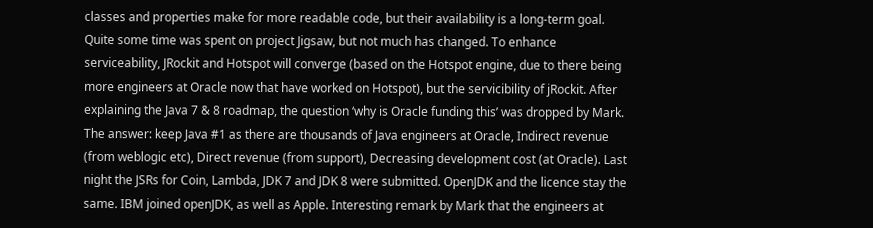classes and properties make for more readable code, but their availability is a long-term goal. Quite some time was spent on project Jigsaw, but not much has changed. To enhance serviceability, JRockit and Hotspot will converge (based on the Hotspot engine, due to there being more engineers at Oracle now that have worked on Hotspot), but the servicibility of jRockit. After explaining the Java 7 & 8 roadmap, the question ‘why is Oracle funding this’ was dropped by Mark. The answer: keep Java #1 as there are thousands of Java engineers at Oracle, Indirect revenue (from weblogic etc), Direct revenue (from support), Decreasing development cost (at Oracle). Last night the JSRs for Coin, Lambda, JDK 7 and JDK 8 were submitted. OpenJDK and the licence stay the same. IBM joined openJDK, as well as Apple. Interesting remark by Mark that the engineers at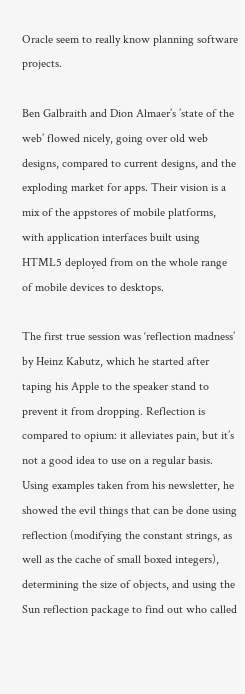Oracle seem to really know planning software projects.

Ben Galbraith and Dion Almaer’s ’state of the web’ flowed nicely, going over old web designs, compared to current designs, and the exploding market for apps. Their vision is a mix of the appstores of mobile platforms, with application interfaces built using HTML5 deployed from on the whole range of mobile devices to desktops.

The first true session was ‘reflection madness’ by Heinz Kabutz, which he started after taping his Apple to the speaker stand to prevent it from dropping. Reflection is compared to opium: it alleviates pain, but it’s not a good idea to use on a regular basis. Using examples taken from his newsletter, he showed the evil things that can be done using reflection (modifying the constant strings, as well as the cache of small boxed integers), determining the size of objects, and using the Sun reflection package to find out who called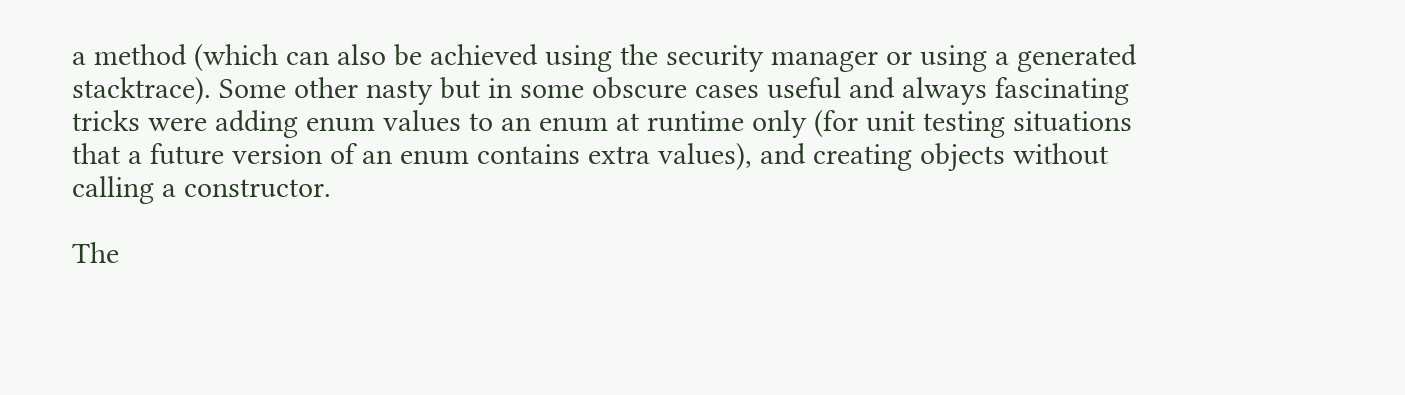a method (which can also be achieved using the security manager or using a generated stacktrace). Some other nasty but in some obscure cases useful and always fascinating tricks were adding enum values to an enum at runtime only (for unit testing situations that a future version of an enum contains extra values), and creating objects without calling a constructor.

The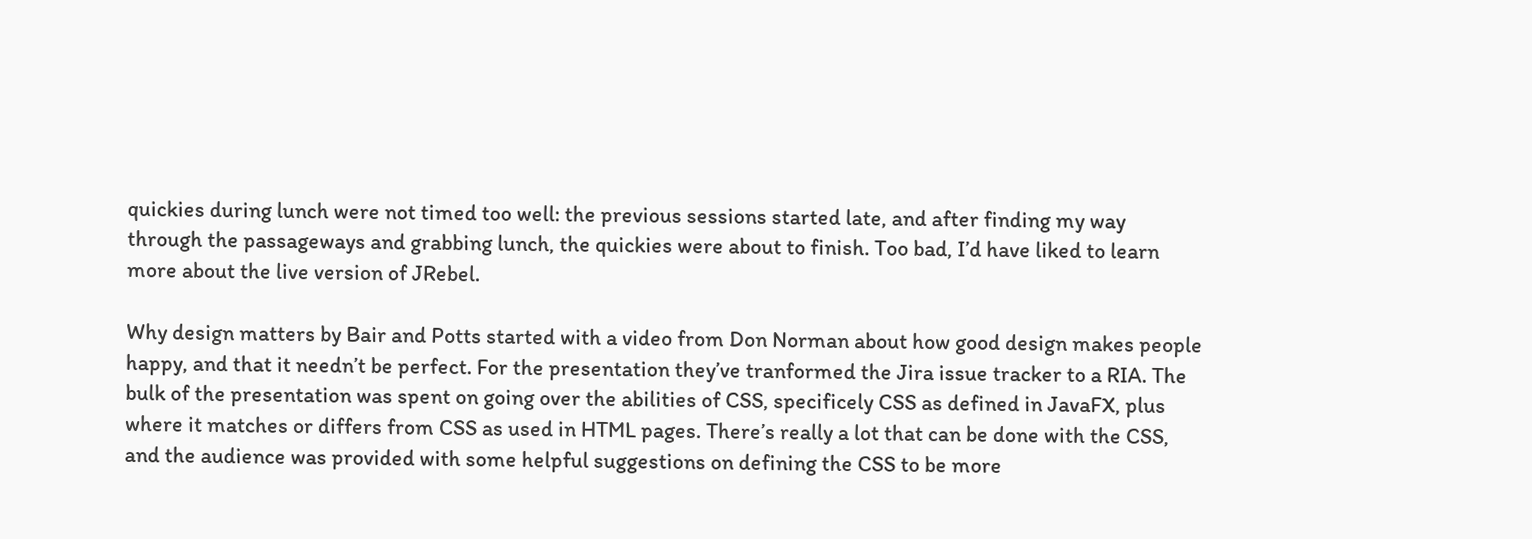quickies during lunch were not timed too well: the previous sessions started late, and after finding my way through the passageways and grabbing lunch, the quickies were about to finish. Too bad, I’d have liked to learn more about the live version of JRebel.

Why design matters by Bair and Potts started with a video from Don Norman about how good design makes people happy, and that it needn’t be perfect. For the presentation they’ve tranformed the Jira issue tracker to a RIA. The bulk of the presentation was spent on going over the abilities of CSS, specificely CSS as defined in JavaFX, plus where it matches or differs from CSS as used in HTML pages. There’s really a lot that can be done with the CSS, and the audience was provided with some helpful suggestions on defining the CSS to be more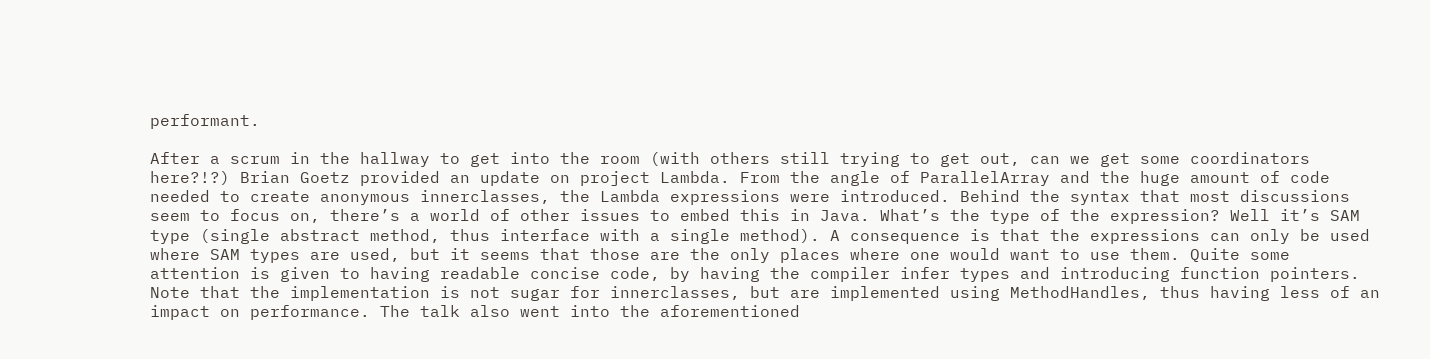performant.

After a scrum in the hallway to get into the room (with others still trying to get out, can we get some coordinators here?!?) Brian Goetz provided an update on project Lambda. From the angle of ParallelArray and the huge amount of code needed to create anonymous innerclasses, the Lambda expressions were introduced. Behind the syntax that most discussions seem to focus on, there’s a world of other issues to embed this in Java. What’s the type of the expression? Well it’s SAM type (single abstract method, thus interface with a single method). A consequence is that the expressions can only be used where SAM types are used, but it seems that those are the only places where one would want to use them. Quite some attention is given to having readable concise code, by having the compiler infer types and introducing function pointers. Note that the implementation is not sugar for innerclasses, but are implemented using MethodHandles, thus having less of an impact on performance. The talk also went into the aforementioned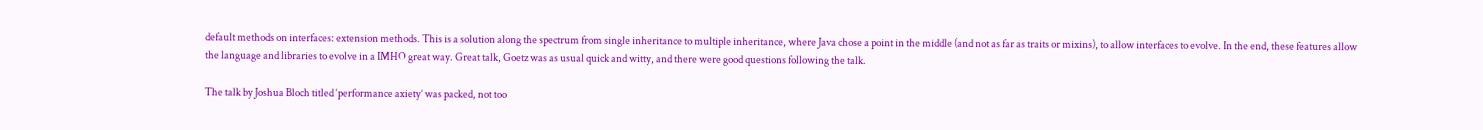default methods on interfaces: extension methods. This is a solution along the spectrum from single inheritance to multiple inheritance, where Java chose a point in the middle (and not as far as traits or mixins), to allow interfaces to evolve. In the end, these features allow the language and libraries to evolve in a IMHO great way. Great talk, Goetz was as usual quick and witty, and there were good questions following the talk.

The talk by Joshua Bloch titled ‘performance axiety’ was packed, not too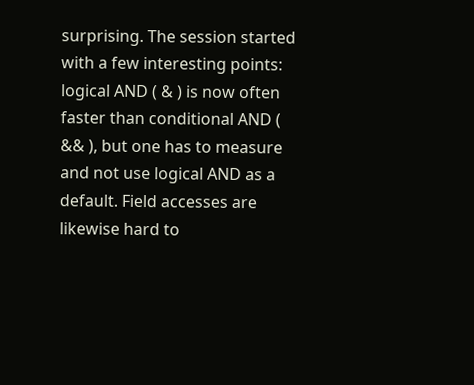surprising. The session started with a few interesting points: logical AND ( & ) is now often faster than conditional AND ( && ), but one has to measure and not use logical AND as a default. Field accesses are likewise hard to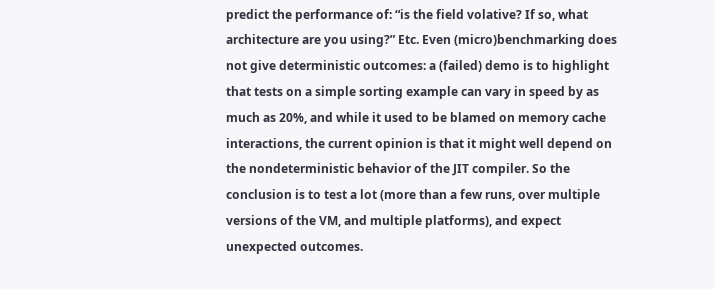predict the performance of: “is the field volative? If so, what architecture are you using?” Etc. Even (micro)benchmarking does not give deterministic outcomes: a (failed) demo is to highlight that tests on a simple sorting example can vary in speed by as much as 20%, and while it used to be blamed on memory cache interactions, the current opinion is that it might well depend on the nondeterministic behavior of the JIT compiler. So the conclusion is to test a lot (more than a few runs, over multiple versions of the VM, and multiple platforms), and expect unexpected outcomes.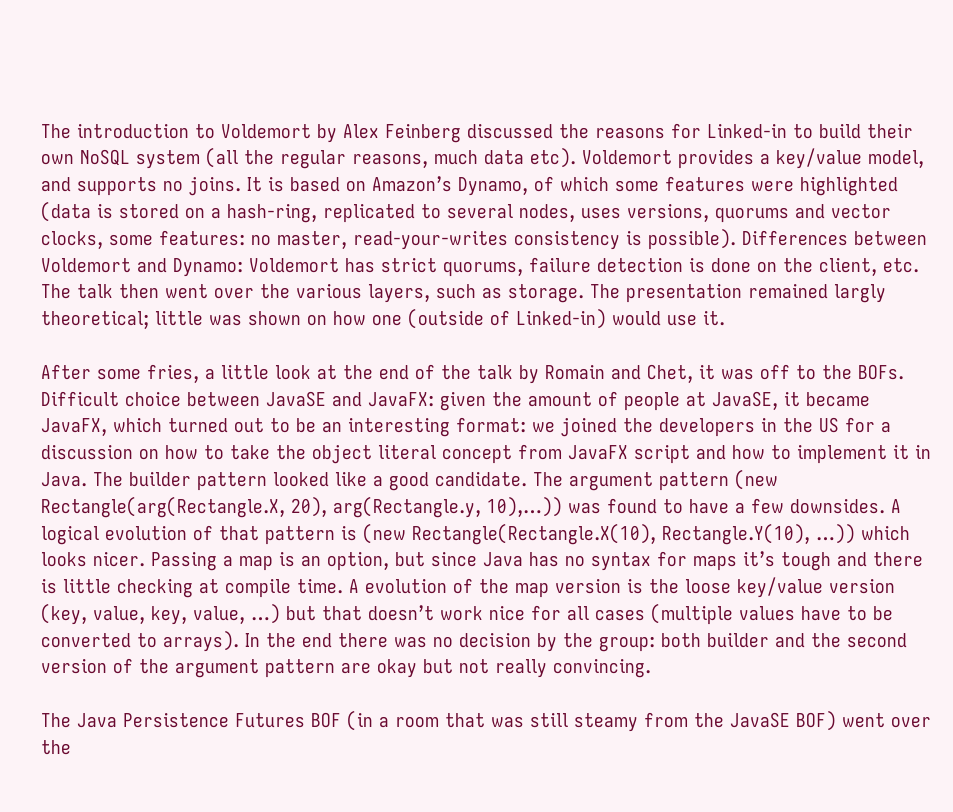The introduction to Voldemort by Alex Feinberg discussed the reasons for Linked-in to build their own NoSQL system (all the regular reasons, much data etc). Voldemort provides a key/value model, and supports no joins. It is based on Amazon’s Dynamo, of which some features were highlighted (data is stored on a hash-ring, replicated to several nodes, uses versions, quorums and vector clocks, some features: no master, read-your-writes consistency is possible). Differences between Voldemort and Dynamo: Voldemort has strict quorums, failure detection is done on the client, etc. The talk then went over the various layers, such as storage. The presentation remained largly theoretical; little was shown on how one (outside of Linked-in) would use it.

After some fries, a little look at the end of the talk by Romain and Chet, it was off to the BOFs. Difficult choice between JavaSE and JavaFX: given the amount of people at JavaSE, it became JavaFX, which turned out to be an interesting format: we joined the developers in the US for a discussion on how to take the object literal concept from JavaFX script and how to implement it in Java. The builder pattern looked like a good candidate. The argument pattern (new Rectangle(arg(Rectangle.X, 20), arg(Rectangle.y, 10),…)) was found to have a few downsides. A logical evolution of that pattern is (new Rectangle(Rectangle.X(10), Rectangle.Y(10), …)) which looks nicer. Passing a map is an option, but since Java has no syntax for maps it’s tough and there is little checking at compile time. A evolution of the map version is the loose key/value version (key, value, key, value, …) but that doesn’t work nice for all cases (multiple values have to be converted to arrays). In the end there was no decision by the group: both builder and the second version of the argument pattern are okay but not really convincing.

The Java Persistence Futures BOF (in a room that was still steamy from the JavaSE BOF) went over the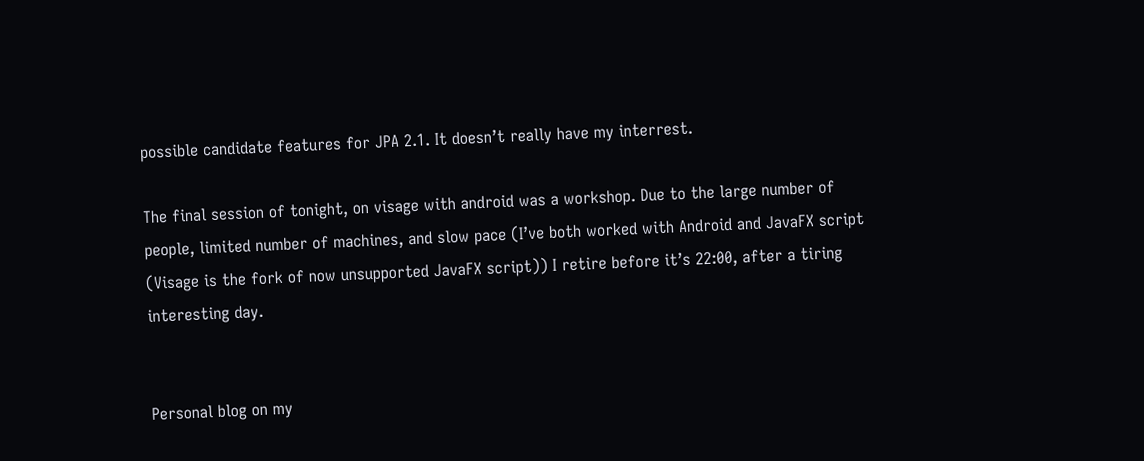possible candidate features for JPA 2.1. It doesn’t really have my interrest.

The final session of tonight, on visage with android was a workshop. Due to the large number of people, limited number of machines, and slow pace (I’ve both worked with Android and JavaFX script (Visage is the fork of now unsupported JavaFX script)) I retire before it’s 22:00, after a tiring interesting day.


Personal blog on my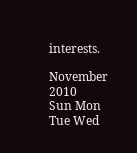interests.

November 2010
Sun Mon Tue Wed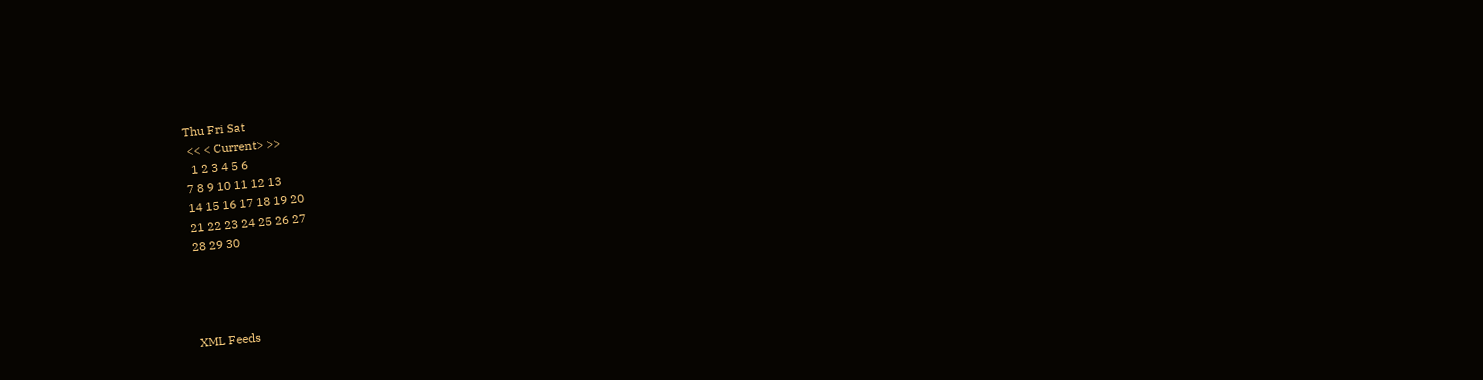Thu Fri Sat
 << < Current> >>
  1 2 3 4 5 6
7 8 9 10 11 12 13
14 15 16 17 18 19 20
21 22 23 24 25 26 27
28 29 30




XML Feeds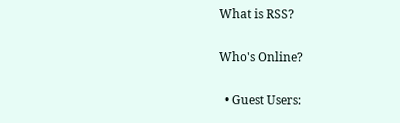What is RSS?

Who's Online?

  • Guest Users: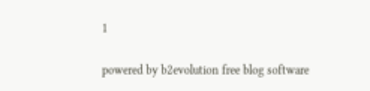1

powered by b2evolution free blog software